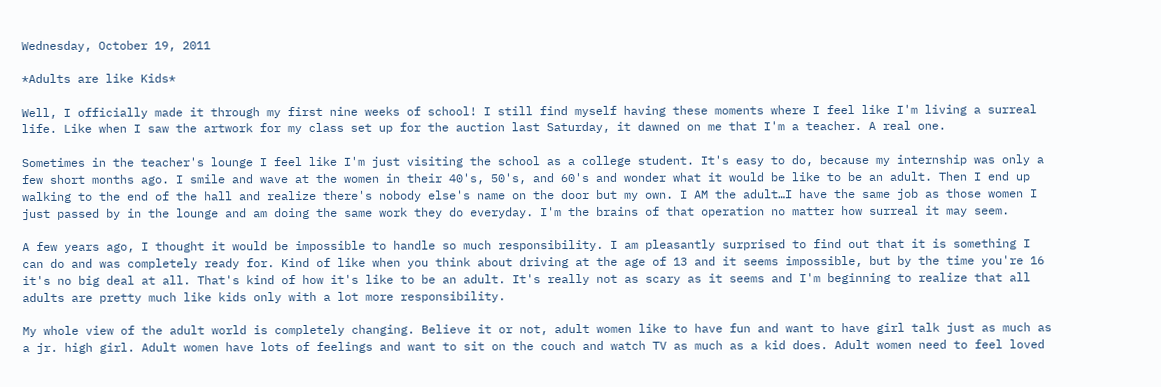Wednesday, October 19, 2011

*Adults are like Kids*

Well, I officially made it through my first nine weeks of school! I still find myself having these moments where I feel like I'm living a surreal life. Like when I saw the artwork for my class set up for the auction last Saturday, it dawned on me that I'm a teacher. A real one.

Sometimes in the teacher's lounge I feel like I'm just visiting the school as a college student. It's easy to do, because my internship was only a few short months ago. I smile and wave at the women in their 40's, 50's, and 60's and wonder what it would be like to be an adult. Then I end up walking to the end of the hall and realize there's nobody else's name on the door but my own. I AM the adult…I have the same job as those women I just passed by in the lounge and am doing the same work they do everyday. I'm the brains of that operation no matter how surreal it may seem.

A few years ago, I thought it would be impossible to handle so much responsibility. I am pleasantly surprised to find out that it is something I can do and was completely ready for. Kind of like when you think about driving at the age of 13 and it seems impossible, but by the time you're 16 it's no big deal at all. That's kind of how it's like to be an adult. It's really not as scary as it seems and I'm beginning to realize that all adults are pretty much like kids only with a lot more responsibility.

My whole view of the adult world is completely changing. Believe it or not, adult women like to have fun and want to have girl talk just as much as a jr. high girl. Adult women have lots of feelings and want to sit on the couch and watch TV as much as a kid does. Adult women need to feel loved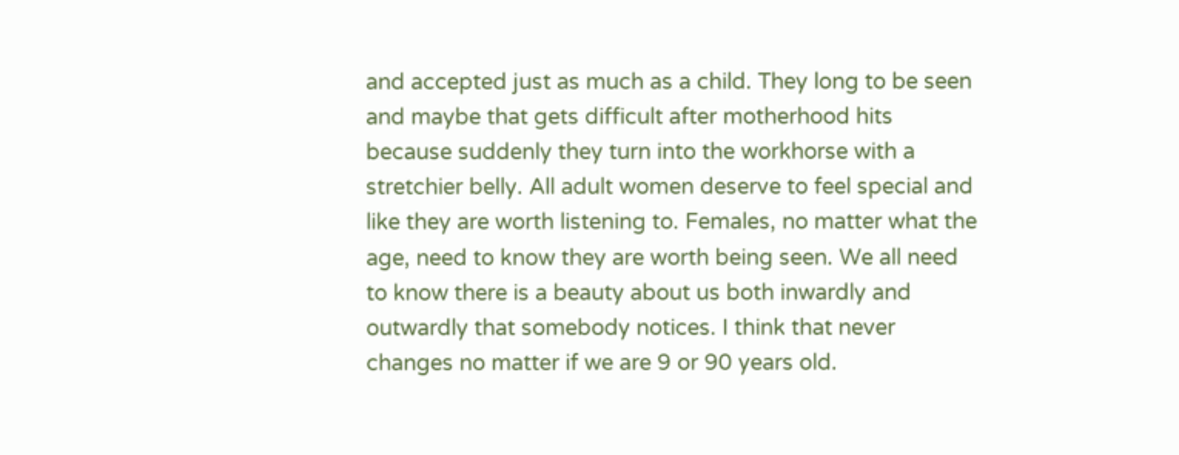and accepted just as much as a child. They long to be seen and maybe that gets difficult after motherhood hits because suddenly they turn into the workhorse with a stretchier belly. All adult women deserve to feel special and like they are worth listening to. Females, no matter what the age, need to know they are worth being seen. We all need to know there is a beauty about us both inwardly and outwardly that somebody notices. I think that never changes no matter if we are 9 or 90 years old.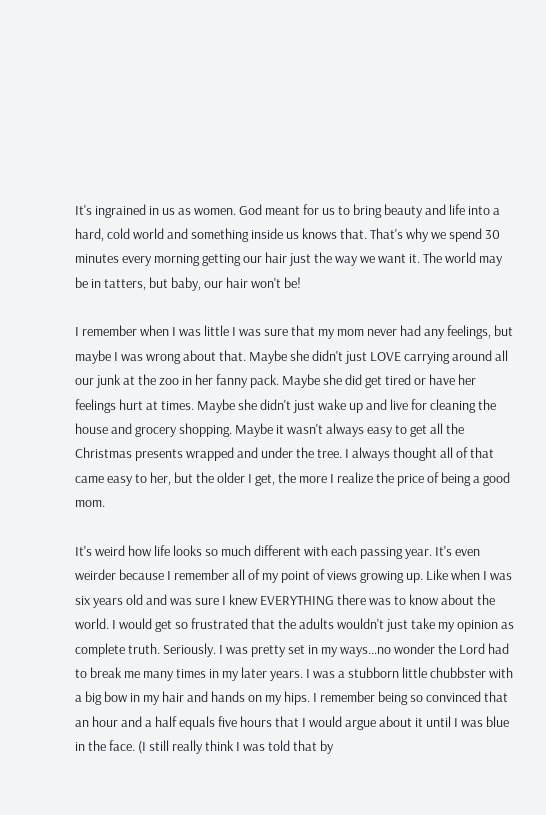It's ingrained in us as women. God meant for us to bring beauty and life into a hard, cold world and something inside us knows that. That's why we spend 30 minutes every morning getting our hair just the way we want it. The world may be in tatters, but baby, our hair won't be!

I remember when I was little I was sure that my mom never had any feelings, but maybe I was wrong about that. Maybe she didn't just LOVE carrying around all our junk at the zoo in her fanny pack. Maybe she did get tired or have her feelings hurt at times. Maybe she didn't just wake up and live for cleaning the house and grocery shopping. Maybe it wasn't always easy to get all the Christmas presents wrapped and under the tree. I always thought all of that came easy to her, but the older I get, the more I realize the price of being a good mom.

It's weird how life looks so much different with each passing year. It's even weirder because I remember all of my point of views growing up. Like when I was six years old and was sure I knew EVERYTHING there was to know about the world. I would get so frustrated that the adults wouldn't just take my opinion as complete truth. Seriously. I was pretty set in my ways…no wonder the Lord had to break me many times in my later years. I was a stubborn little chubbster with a big bow in my hair and hands on my hips. I remember being so convinced that an hour and a half equals five hours that I would argue about it until I was blue in the face. (I still really think I was told that by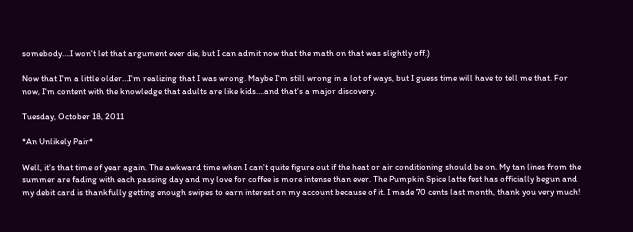somebody….I won't let that argument ever die, but I can admit now that the math on that was slightly off.)

Now that I'm a little older…I'm realizing that I was wrong. Maybe I'm still wrong in a lot of ways, but I guess time will have to tell me that. For now, I'm content with the knowledge that adults are like kids….and that's a major discovery.

Tuesday, October 18, 2011

*An Unlikely Pair*

Well, it's that time of year again. The awkward time when I can't quite figure out if the heat or air conditioning should be on. My tan lines from the summer are fading with each passing day and my love for coffee is more intense than ever. The Pumpkin Spice latte fest has officially begun and my debit card is thankfully getting enough swipes to earn interest on my account because of it. I made 70 cents last month, thank you very much!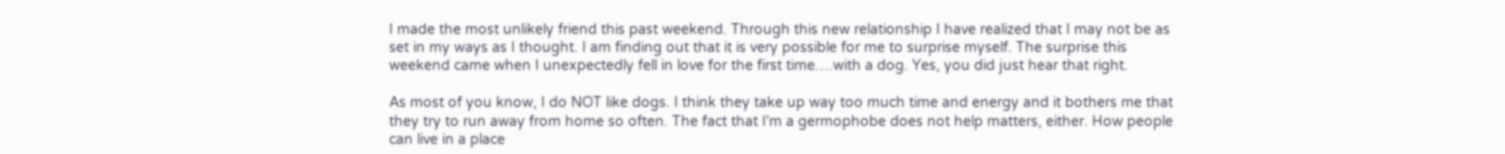I made the most unlikely friend this past weekend. Through this new relationship I have realized that I may not be as set in my ways as I thought. I am finding out that it is very possible for me to surprise myself. The surprise this weekend came when I unexpectedly fell in love for the first time….with a dog. Yes, you did just hear that right.

As most of you know, I do NOT like dogs. I think they take up way too much time and energy and it bothers me that they try to run away from home so often. The fact that I'm a germophobe does not help matters, either. How people can live in a place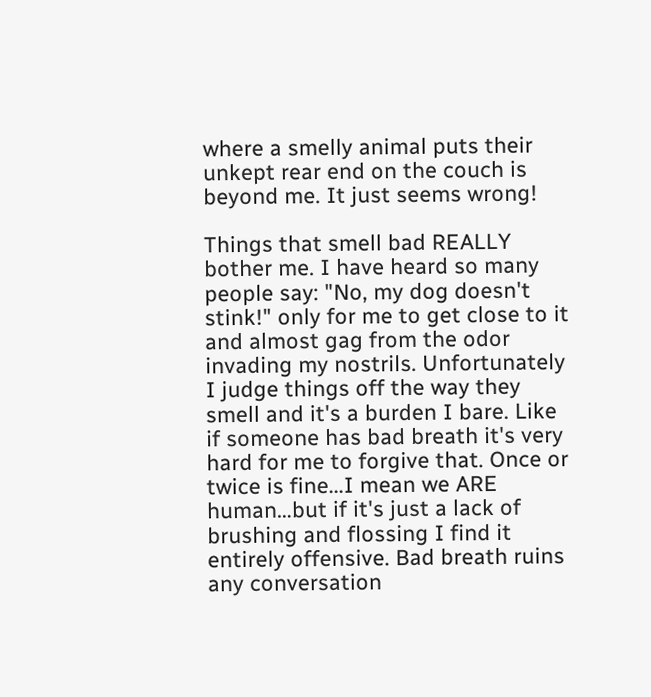where a smelly animal puts their unkept rear end on the couch is beyond me. It just seems wrong!

Things that smell bad REALLY bother me. I have heard so many people say: "No, my dog doesn't stink!" only for me to get close to it and almost gag from the odor invading my nostrils. Unfortunately I judge things off the way they smell and it's a burden I bare. Like if someone has bad breath it's very hard for me to forgive that. Once or twice is fine...I mean we ARE human…but if it's just a lack of brushing and flossing I find it entirely offensive. Bad breath ruins any conversation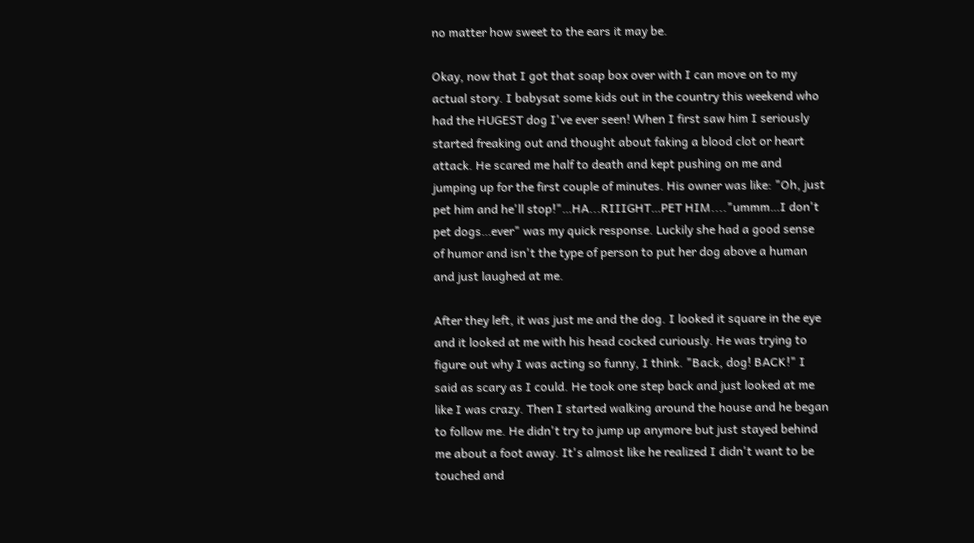no matter how sweet to the ears it may be.

Okay, now that I got that soap box over with I can move on to my actual story. I babysat some kids out in the country this weekend who had the HUGEST dog I've ever seen! When I first saw him I seriously started freaking out and thought about faking a blood clot or heart attack. He scared me half to death and kept pushing on me and jumping up for the first couple of minutes. His owner was like: "Oh, just pet him and he'll stop!"…HA...RIIIGHT…PET HIM...."ummm…I don't pet dogs…ever" was my quick response. Luckily she had a good sense of humor and isn't the type of person to put her dog above a human and just laughed at me.

After they left, it was just me and the dog. I looked it square in the eye and it looked at me with his head cocked curiously. He was trying to figure out why I was acting so funny, I think. "Back, dog! BACK!" I said as scary as I could. He took one step back and just looked at me like I was crazy. Then I started walking around the house and he began to follow me. He didn't try to jump up anymore but just stayed behind me about a foot away. It's almost like he realized I didn't want to be touched and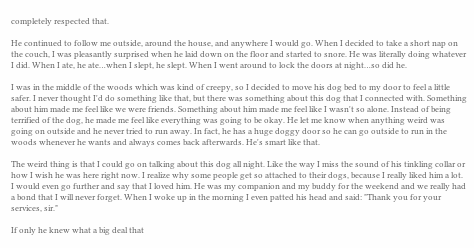completely respected that.

He continued to follow me outside, around the house, and anywhere I would go. When I decided to take a short nap on the couch, I was pleasantly surprised when he laid down on the floor and started to snore. He was literally doing whatever I did. When I ate, he ate…when I slept, he slept. When I went around to lock the doors at night…so did he.

I was in the middle of the woods which was kind of creepy, so I decided to move his dog bed to my door to feel a little safer. I never thought I'd do something like that, but there was something about this dog that I connected with. Something about him made me feel like we were friends. Something about him made me feel like I wasn't so alone. Instead of being terrified of the dog, he made me feel like everything was going to be okay. He let me know when anything weird was going on outside and he never tried to run away. In fact, he has a huge doggy door so he can go outside to run in the woods whenever he wants and always comes back afterwards. He's smart like that.

The weird thing is that I could go on talking about this dog all night. Like the way I miss the sound of his tinkling collar or how I wish he was here right now. I realize why some people get so attached to their dogs, because I really liked him a lot. I would even go further and say that I loved him. He was my companion and my buddy for the weekend and we really had a bond that I will never forget. When I woke up in the morning I even patted his head and said: "Thank you for your services, sir."

If only he knew what a big deal that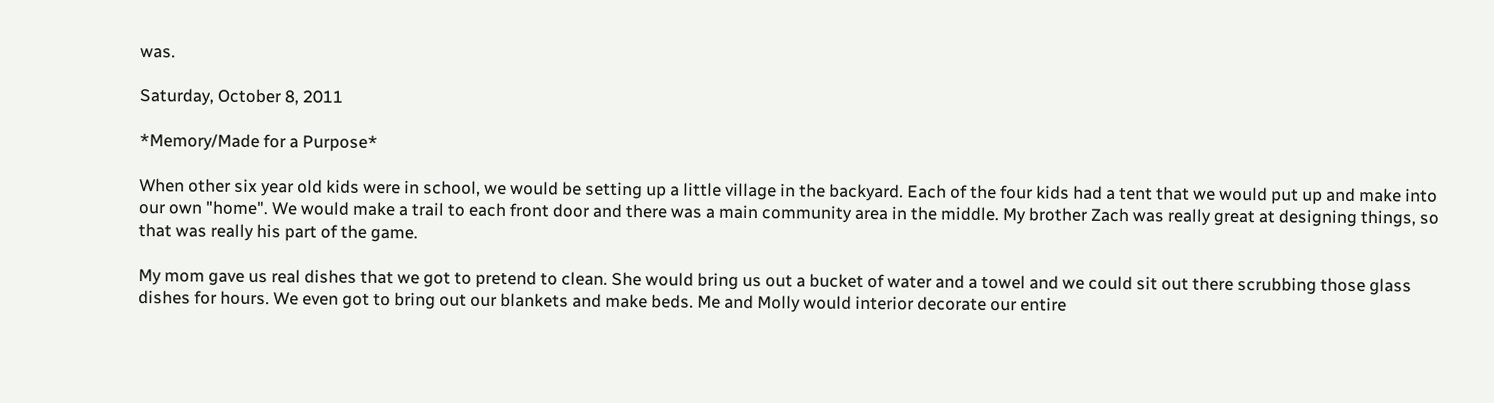was.

Saturday, October 8, 2011

*Memory/Made for a Purpose*

When other six year old kids were in school, we would be setting up a little village in the backyard. Each of the four kids had a tent that we would put up and make into our own "home". We would make a trail to each front door and there was a main community area in the middle. My brother Zach was really great at designing things, so that was really his part of the game.

My mom gave us real dishes that we got to pretend to clean. She would bring us out a bucket of water and a towel and we could sit out there scrubbing those glass dishes for hours. We even got to bring out our blankets and make beds. Me and Molly would interior decorate our entire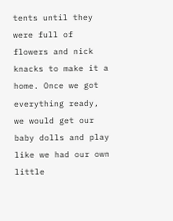tents until they were full of flowers and nick knacks to make it a home. Once we got everything ready, we would get our baby dolls and play like we had our own little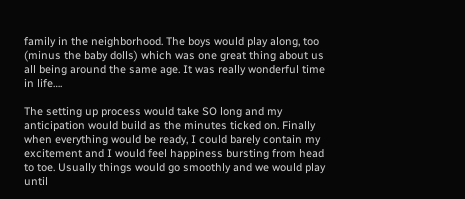family in the neighborhood. The boys would play along, too (minus the baby dolls) which was one great thing about us all being around the same age. It was really wonderful time in life….

The setting up process would take SO long and my anticipation would build as the minutes ticked on. Finally when everything would be ready, I could barely contain my excitement and I would feel happiness bursting from head to toe. Usually things would go smoothly and we would play until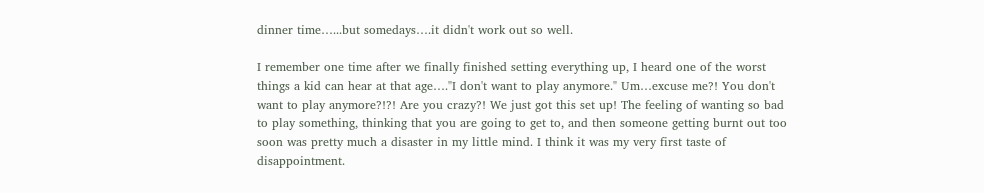dinner time…...but somedays….it didn't work out so well.

I remember one time after we finally finished setting everything up, I heard one of the worst things a kid can hear at that age…."I don't want to play anymore." Um…excuse me?! You don't want to play anymore?!?! Are you crazy?! We just got this set up! The feeling of wanting so bad to play something, thinking that you are going to get to, and then someone getting burnt out too soon was pretty much a disaster in my little mind. I think it was my very first taste of disappointment.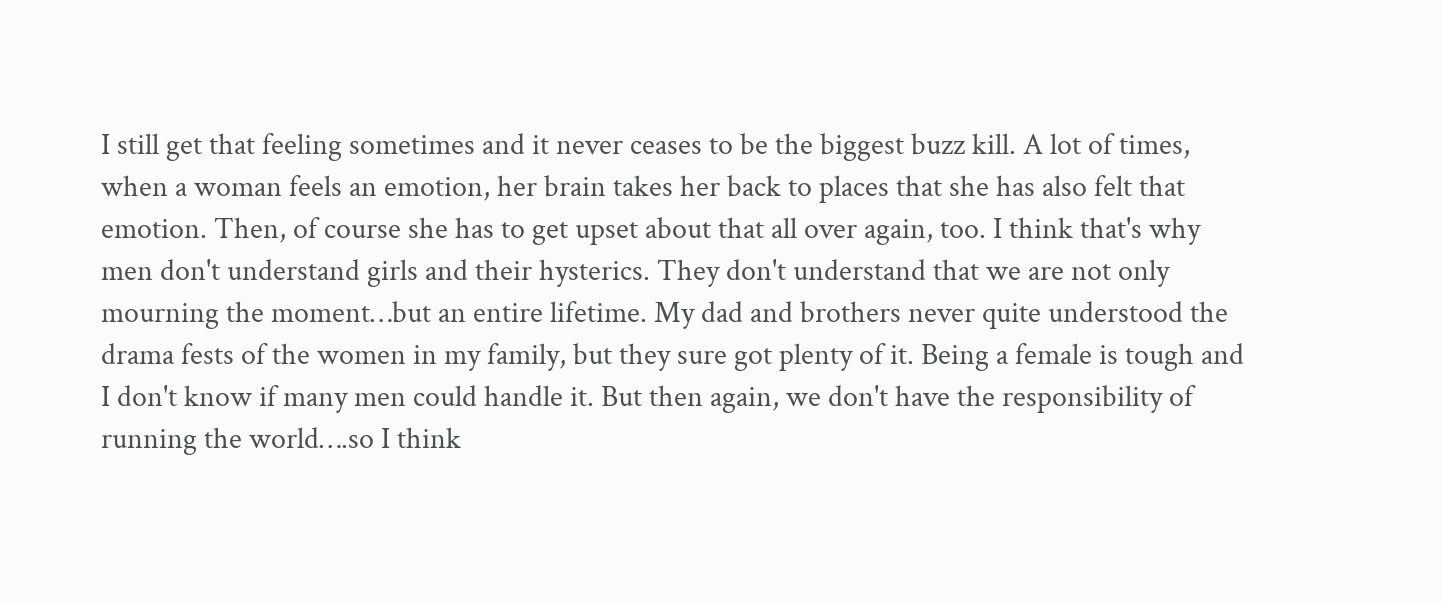I still get that feeling sometimes and it never ceases to be the biggest buzz kill. A lot of times, when a woman feels an emotion, her brain takes her back to places that she has also felt that emotion. Then, of course she has to get upset about that all over again, too. I think that's why men don't understand girls and their hysterics. They don't understand that we are not only mourning the moment…but an entire lifetime. My dad and brothers never quite understood the drama fests of the women in my family, but they sure got plenty of it. Being a female is tough and I don't know if many men could handle it. But then again, we don't have the responsibility of running the world….so I think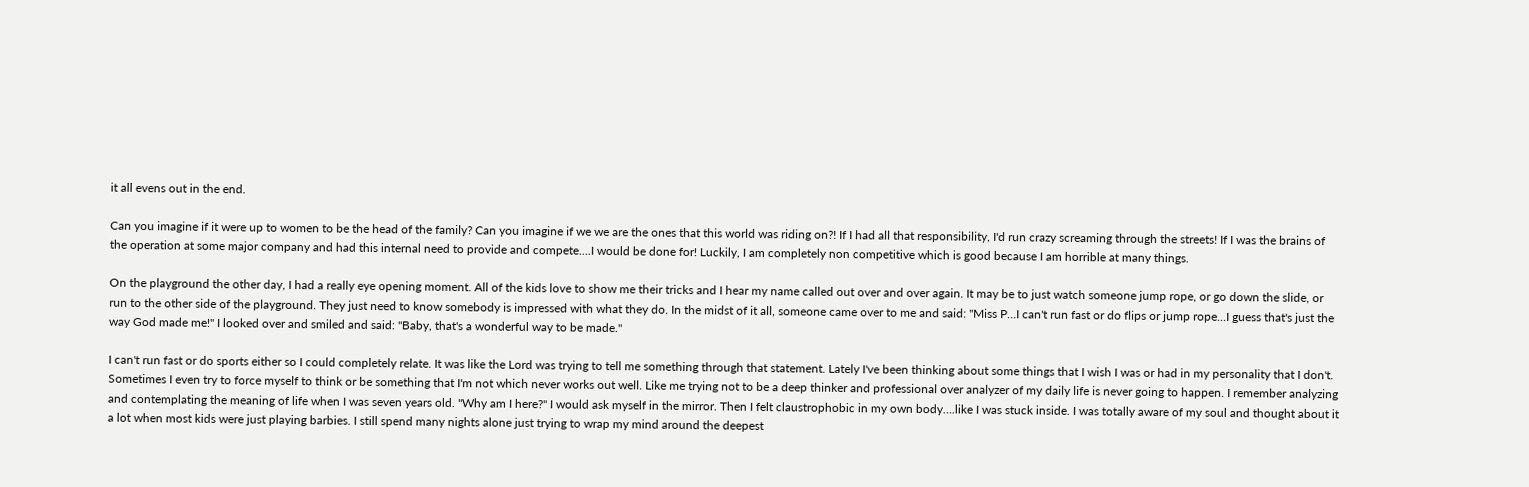it all evens out in the end.

Can you imagine if it were up to women to be the head of the family? Can you imagine if we we are the ones that this world was riding on?! If I had all that responsibility, I'd run crazy screaming through the streets! If I was the brains of the operation at some major company and had this internal need to provide and compete….I would be done for! Luckily, I am completely non competitive which is good because I am horrible at many things.

On the playground the other day, I had a really eye opening moment. All of the kids love to show me their tricks and I hear my name called out over and over again. It may be to just watch someone jump rope, or go down the slide, or run to the other side of the playground. They just need to know somebody is impressed with what they do. In the midst of it all, someone came over to me and said: "Miss P…I can't run fast or do flips or jump rope...I guess that's just the way God made me!" I looked over and smiled and said: "Baby, that's a wonderful way to be made."

I can't run fast or do sports either so I could completely relate. It was like the Lord was trying to tell me something through that statement. Lately I've been thinking about some things that I wish I was or had in my personality that I don't. Sometimes I even try to force myself to think or be something that I'm not which never works out well. Like me trying not to be a deep thinker and professional over analyzer of my daily life is never going to happen. I remember analyzing and contemplating the meaning of life when I was seven years old. "Why am I here?" I would ask myself in the mirror. Then I felt claustrophobic in my own body….like I was stuck inside. I was totally aware of my soul and thought about it a lot when most kids were just playing barbies. I still spend many nights alone just trying to wrap my mind around the deepest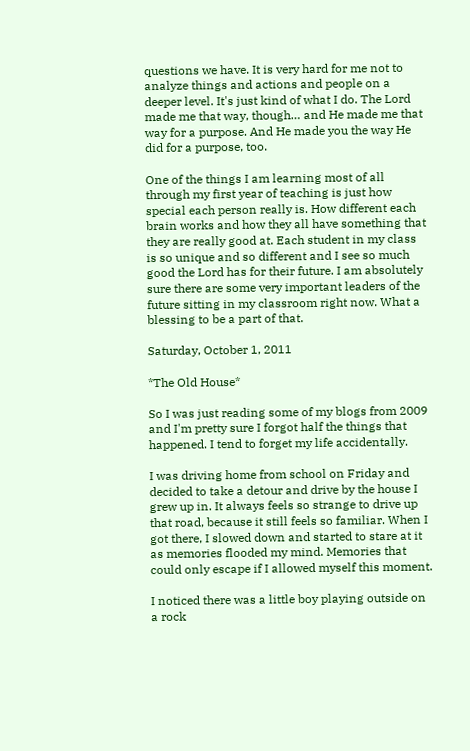questions we have. It is very hard for me not to analyze things and actions and people on a deeper level. It's just kind of what I do. The Lord made me that way, though… and He made me that way for a purpose. And He made you the way He did for a purpose, too.

One of the things I am learning most of all through my first year of teaching is just how special each person really is. How different each brain works and how they all have something that they are really good at. Each student in my class is so unique and so different and I see so much good the Lord has for their future. I am absolutely sure there are some very important leaders of the future sitting in my classroom right now. What a blessing to be a part of that.

Saturday, October 1, 2011

*The Old House*

So I was just reading some of my blogs from 2009 and I'm pretty sure I forgot half the things that happened. I tend to forget my life accidentally.

I was driving home from school on Friday and decided to take a detour and drive by the house I grew up in. It always feels so strange to drive up that road, because it still feels so familiar. When I got there, I slowed down and started to stare at it as memories flooded my mind. Memories that could only escape if I allowed myself this moment.

I noticed there was a little boy playing outside on a rock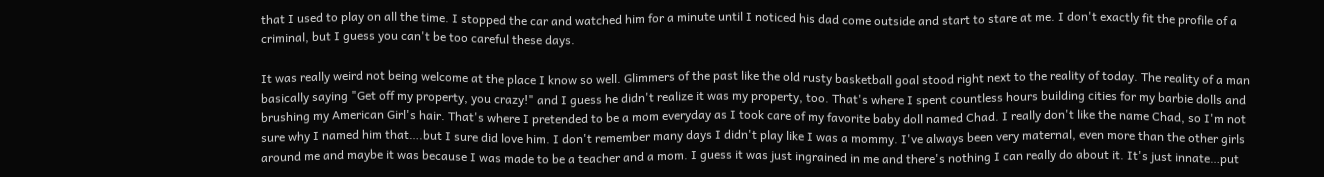that I used to play on all the time. I stopped the car and watched him for a minute until I noticed his dad come outside and start to stare at me. I don't exactly fit the profile of a criminal, but I guess you can't be too careful these days.

It was really weird not being welcome at the place I know so well. Glimmers of the past like the old rusty basketball goal stood right next to the reality of today. The reality of a man basically saying "Get off my property, you crazy!" and I guess he didn't realize it was my property, too. That's where I spent countless hours building cities for my barbie dolls and brushing my American Girl's hair. That's where I pretended to be a mom everyday as I took care of my favorite baby doll named Chad. I really don't like the name Chad, so I'm not sure why I named him that….but I sure did love him. I don't remember many days I didn't play like I was a mommy. I've always been very maternal, even more than the other girls around me and maybe it was because I was made to be a teacher and a mom. I guess it was just ingrained in me and there's nothing I can really do about it. It's just innate…put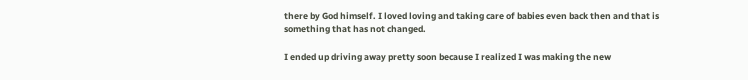there by God himself. I loved loving and taking care of babies even back then and that is something that has not changed.

I ended up driving away pretty soon because I realized I was making the new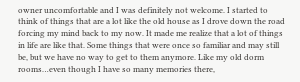owner uncomfortable and I was definitely not welcome. I started to think of things that are a lot like the old house as I drove down the road forcing my mind back to my now. It made me realize that a lot of things in life are like that. Some things that were once so familiar and may still be, but we have no way to get to them anymore. Like my old dorm rooms…even though I have so many memories there,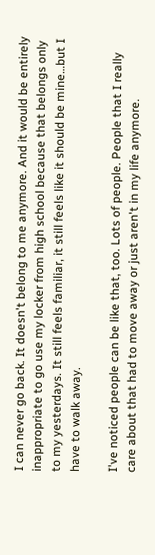I can never go back. It doesn't belong to me anymore. And it would be entirely inappropriate to go use my locker from high school because that belongs only to my yesterdays. It still feels familiar, it still feels like it should be mine…but I have to walk away.

I've noticed people can be like that, too. Lots of people. People that I really care about that had to move away or just aren't in my life anymore.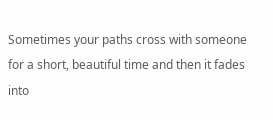Sometimes your paths cross with someone for a short, beautiful time and then it fades into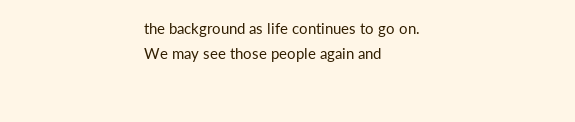the background as life continues to go on. We may see those people again and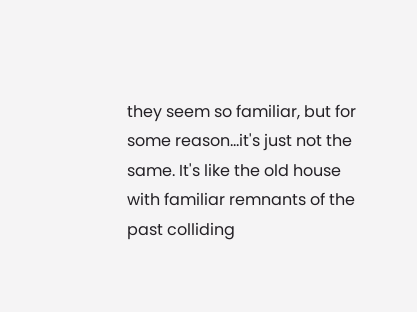they seem so familiar, but for some reason…it's just not the same. It's like the old house with familiar remnants of the past colliding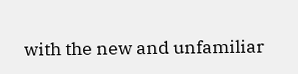with the new and unfamiliar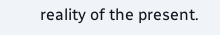reality of the present.